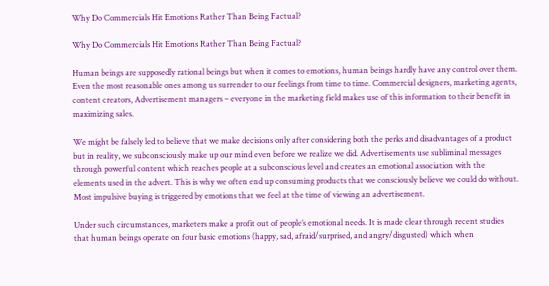Why Do Commercials Hit Emotions Rather Than Being Factual?

Why Do Commercials Hit Emotions Rather Than Being Factual?

Human beings are supposedly rational beings but when it comes to emotions, human beings hardly have any control over them. Even the most reasonable ones among us surrender to our feelings from time to time. Commercial designers, marketing agents, content creators, Advertisement managers – everyone in the marketing field makes use of this information to their benefit in maximizing sales.

We might be falsely led to believe that we make decisions only after considering both the perks and disadvantages of a product but in reality, we subconsciously make up our mind even before we realize we did. Advertisements use subliminal messages through powerful content which reaches people at a subconscious level and creates an emotional association with the elements used in the advert. This is why we often end up consuming products that we consciously believe we could do without. Most impulsive buying is triggered by emotions that we feel at the time of viewing an advertisement.

Under such circumstances, marketers make a profit out of people’s emotional needs. It is made clear through recent studies that human beings operate on four basic emotions (happy, sad, afraid/surprised, and angry/disgusted) which when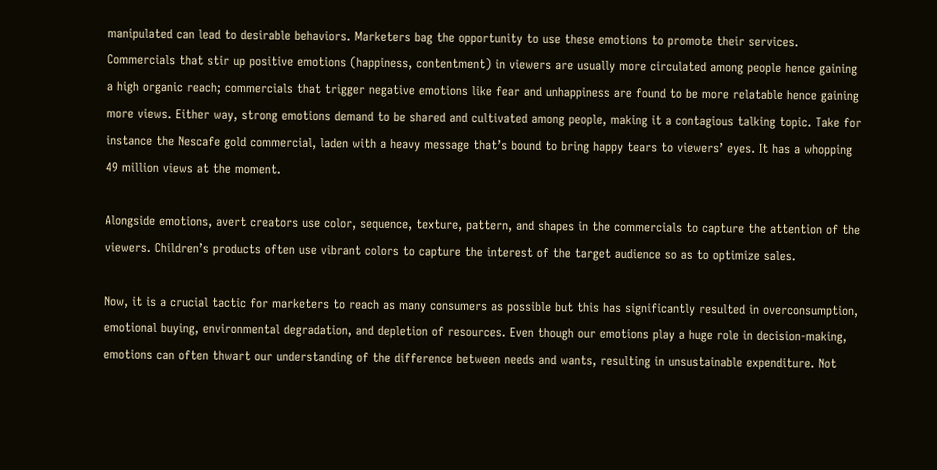manipulated can lead to desirable behaviors. Marketers bag the opportunity to use these emotions to promote their services. Commercials that stir up positive emotions (happiness, contentment) in viewers are usually more circulated among people hence gaining a high organic reach; commercials that trigger negative emotions like fear and unhappiness are found to be more relatable hence gaining more views. Either way, strong emotions demand to be shared and cultivated among people, making it a contagious talking topic. Take for instance the Nescafe gold commercial, laden with a heavy message that’s bound to bring happy tears to viewers’ eyes. It has a whopping 49 million views at the moment.

Alongside emotions, avert creators use color, sequence, texture, pattern, and shapes in the commercials to capture the attention of the viewers. Children’s products often use vibrant colors to capture the interest of the target audience so as to optimize sales.

Now, it is a crucial tactic for marketers to reach as many consumers as possible but this has significantly resulted in overconsumption, emotional buying, environmental degradation, and depletion of resources. Even though our emotions play a huge role in decision-making, emotions can often thwart our understanding of the difference between needs and wants, resulting in unsustainable expenditure. Not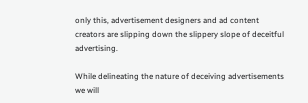only this, advertisement designers and ad content creators are slipping down the slippery slope of deceitful advertising.

While delineating the nature of deceiving advertisements we will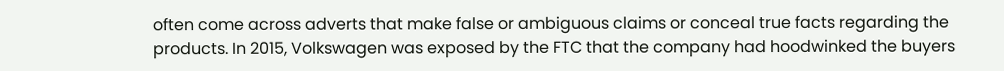often come across adverts that make false or ambiguous claims or conceal true facts regarding the products. In 2015, Volkswagen was exposed by the FTC that the company had hoodwinked the buyers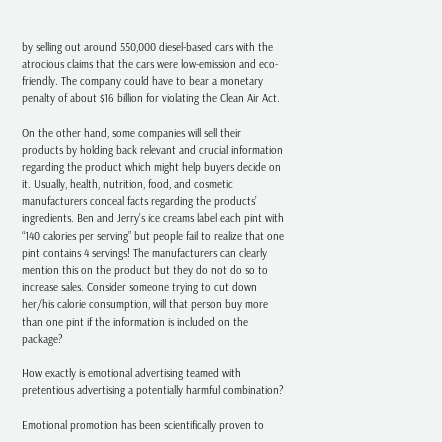by selling out around 550,000 diesel-based cars with the atrocious claims that the cars were low-emission and eco-friendly. The company could have to bear a monetary penalty of about $16 billion for violating the Clean Air Act.

On the other hand, some companies will sell their products by holding back relevant and crucial information regarding the product which might help buyers decide on it. Usually, health, nutrition, food, and cosmetic manufacturers conceal facts regarding the products’ ingredients. Ben and Jerry’s ice creams label each pint with “140 calories per serving” but people fail to realize that one pint contains 4 servings! The manufacturers can clearly mention this on the product but they do not do so to increase sales. Consider someone trying to cut down her/his calorie consumption, will that person buy more than one pint if the information is included on the package?

How exactly is emotional advertising teamed with pretentious advertising a potentially harmful combination?

Emotional promotion has been scientifically proven to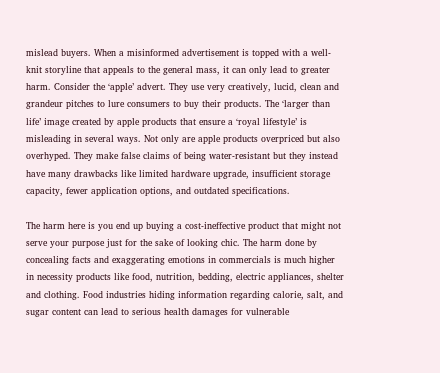mislead buyers. When a misinformed advertisement is topped with a well-knit storyline that appeals to the general mass, it can only lead to greater harm. Consider the ‘apple’ advert. They use very creatively, lucid, clean and grandeur pitches to lure consumers to buy their products. The ‘larger than life’ image created by apple products that ensure a ‘royal lifestyle’ is misleading in several ways. Not only are apple products overpriced but also overhyped. They make false claims of being water-resistant but they instead have many drawbacks like limited hardware upgrade, insufficient storage capacity, fewer application options, and outdated specifications.

The harm here is you end up buying a cost-ineffective product that might not serve your purpose just for the sake of looking chic. The harm done by concealing facts and exaggerating emotions in commercials is much higher in necessity products like food, nutrition, bedding, electric appliances, shelter and clothing. Food industries hiding information regarding calorie, salt, and sugar content can lead to serious health damages for vulnerable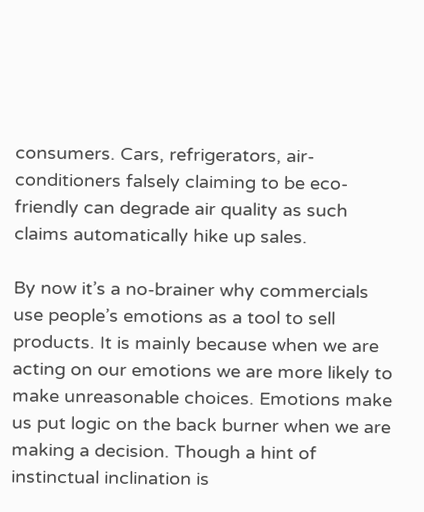consumers. Cars, refrigerators, air-conditioners falsely claiming to be eco-friendly can degrade air quality as such claims automatically hike up sales.

By now it’s a no-brainer why commercials use people’s emotions as a tool to sell products. It is mainly because when we are acting on our emotions we are more likely to make unreasonable choices. Emotions make us put logic on the back burner when we are making a decision. Though a hint of instinctual inclination is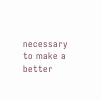necessary to make a better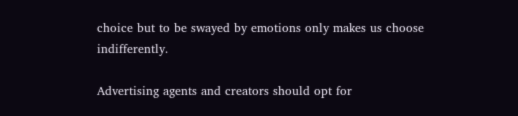choice but to be swayed by emotions only makes us choose indifferently.

Advertising agents and creators should opt for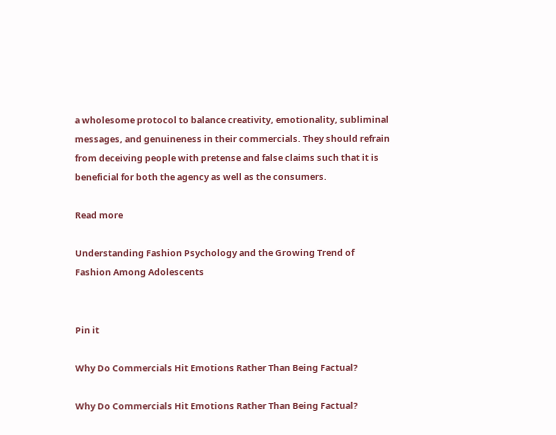a wholesome protocol to balance creativity, emotionality, subliminal messages, and genuineness in their commercials. They should refrain from deceiving people with pretense and false claims such that it is beneficial for both the agency as well as the consumers.

Read more

Understanding Fashion Psychology and the Growing Trend of Fashion Among Adolescents


Pin it

Why Do Commercials Hit Emotions Rather Than Being Factual?

Why Do Commercials Hit Emotions Rather Than Being Factual?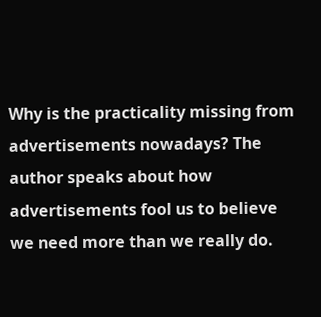Why is the practicality missing from advertisements nowadays? The author speaks about how advertisements fool us to believe we need more than we really do.